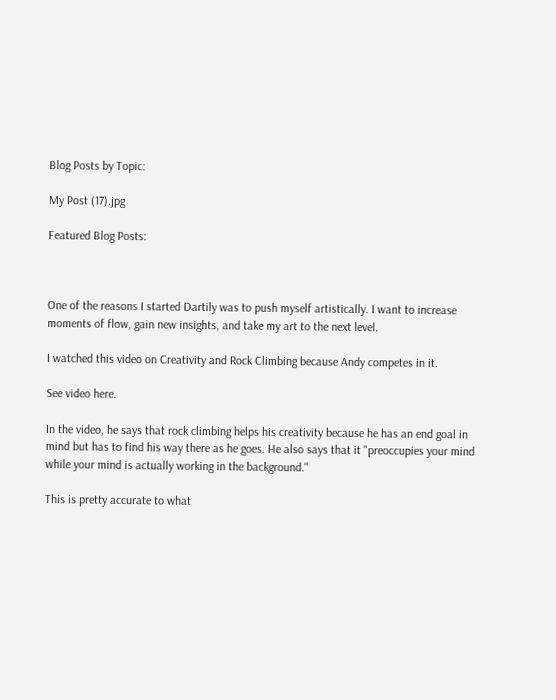Blog Posts by Topic:

My Post (17).jpg

Featured Blog Posts:



One of the reasons I started Dartily was to push myself artistically. I want to increase moments of flow, gain new insights, and take my art to the next level.

I watched this video on Creativity and Rock Climbing because Andy competes in it.

See video here.

In the video, he says that rock climbing helps his creativity because he has an end goal in mind but has to find his way there as he goes. He also says that it "preoccupies your mind while your mind is actually working in the background."

This is pretty accurate to what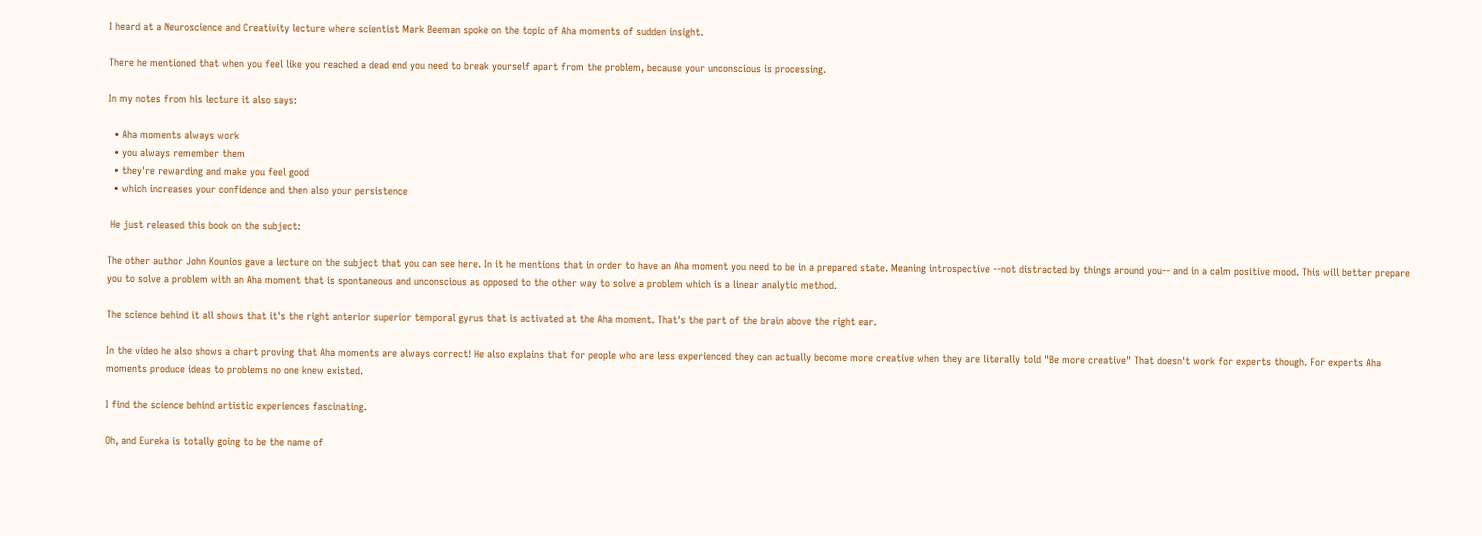I heard at a Neuroscience and Creativity lecture where scientist Mark Beeman spoke on the topic of Aha moments of sudden insight.

There he mentioned that when you feel like you reached a dead end you need to break yourself apart from the problem, because your unconscious is processing.

In my notes from his lecture it also says:

  • Aha moments always work
  • you always remember them
  • they're rewarding and make you feel good
  • which increases your confidence and then also your persistence

 He just released this book on the subject:

The other author John Kounios gave a lecture on the subject that you can see here. In it he mentions that in order to have an Aha moment you need to be in a prepared state. Meaning introspective --not distracted by things around you-- and in a calm positive mood. This will better prepare you to solve a problem with an Aha moment that is spontaneous and unconscious as opposed to the other way to solve a problem which is a linear analytic method.

The science behind it all shows that it's the right anterior superior temporal gyrus that is activated at the Aha moment. That's the part of the brain above the right ear.

In the video he also shows a chart proving that Aha moments are always correct! He also explains that for people who are less experienced they can actually become more creative when they are literally told "Be more creative" That doesn't work for experts though. For experts Aha moments produce ideas to problems no one knew existed.

I find the science behind artistic experiences fascinating.

Oh, and Eureka is totally going to be the name of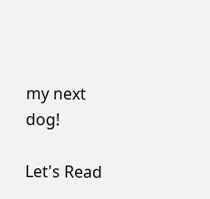my next dog!

Let's Read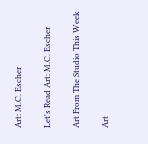Art: M.C. Escher

Let's Read Art: M.C. Escher

Art From The Studio This Week

Art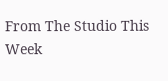From The Studio This Week